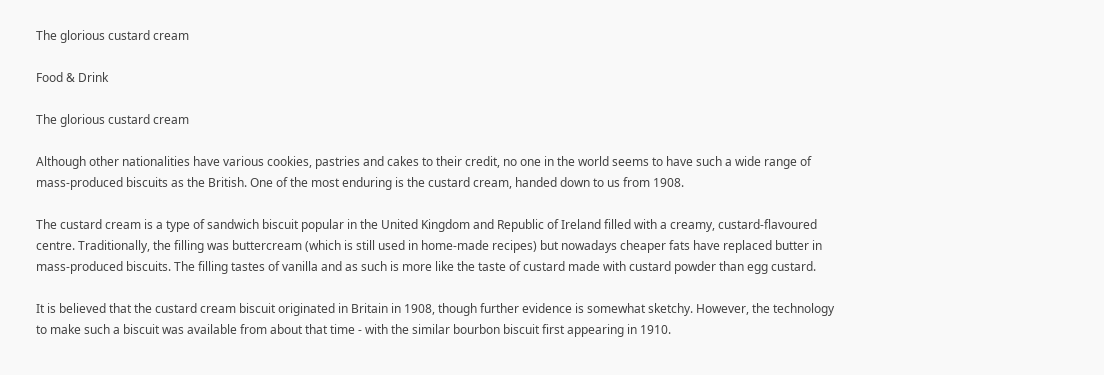The glorious custard cream

Food & Drink

The glorious custard cream

Although other nationalities have various cookies, pastries and cakes to their credit, no one in the world seems to have such a wide range of mass-produced biscuits as the British. One of the most enduring is the custard cream, handed down to us from 1908.

The custard cream is a type of sandwich biscuit popular in the United Kingdom and Republic of Ireland filled with a creamy, custard-flavoured centre. Traditionally, the filling was buttercream (which is still used in home-made recipes) but nowadays cheaper fats have replaced butter in mass-produced biscuits. The filling tastes of vanilla and as such is more like the taste of custard made with custard powder than egg custard.

It is believed that the custard cream biscuit originated in Britain in 1908, though further evidence is somewhat sketchy. However, the technology to make such a biscuit was available from about that time - with the similar bourbon biscuit first appearing in 1910.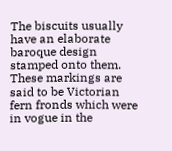The biscuits usually have an elaborate baroque design stamped onto them. These markings are said to be Victorian fern fronds which were in vogue in the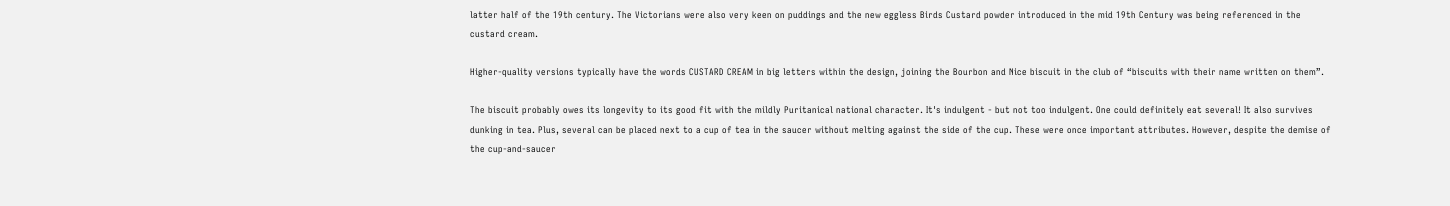latter half of the 19th century. The Victorians were also very keen on puddings and the new eggless Birds Custard powder introduced in the mid 19th Century was being referenced in the custard cream.

Higher-quality versions typically have the words CUSTARD CREAM in big letters within the design, joining the Bourbon and Nice biscuit in the club of “biscuits with their name written on them”.

The biscuit probably owes its longevity to its good fit with the mildly Puritanical national character. It's indulgent - but not too indulgent. One could definitely eat several! It also survives dunking in tea. Plus, several can be placed next to a cup of tea in the saucer without melting against the side of the cup. These were once important attributes. However, despite the demise of the cup-and-saucer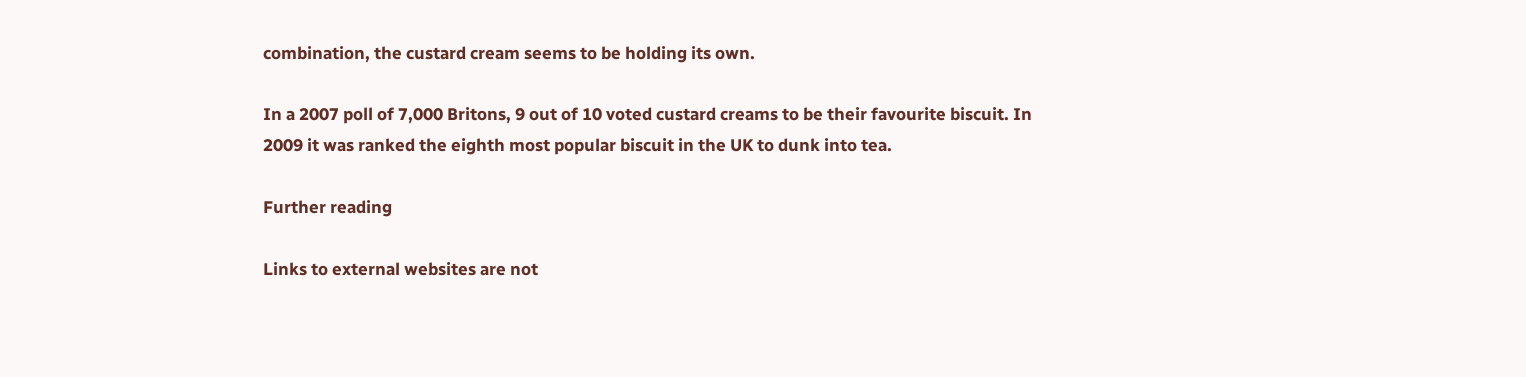combination, the custard cream seems to be holding its own.

In a 2007 poll of 7,000 Britons, 9 out of 10 voted custard creams to be their favourite biscuit. In 2009 it was ranked the eighth most popular biscuit in the UK to dunk into tea.

Further reading

Links to external websites are not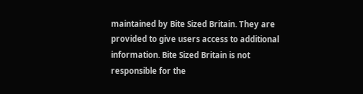maintained by Bite Sized Britain. They are provided to give users access to additional information. Bite Sized Britain is not responsible for the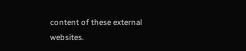content of these external websites.